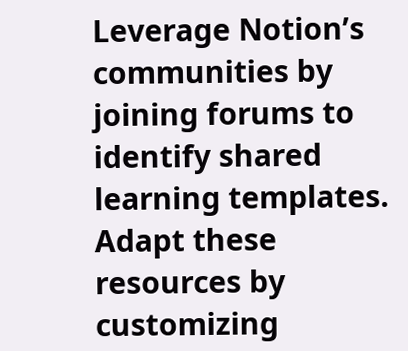Leverage Notion’s communities by joining forums to identify shared learning templates. Adapt these resources by customizing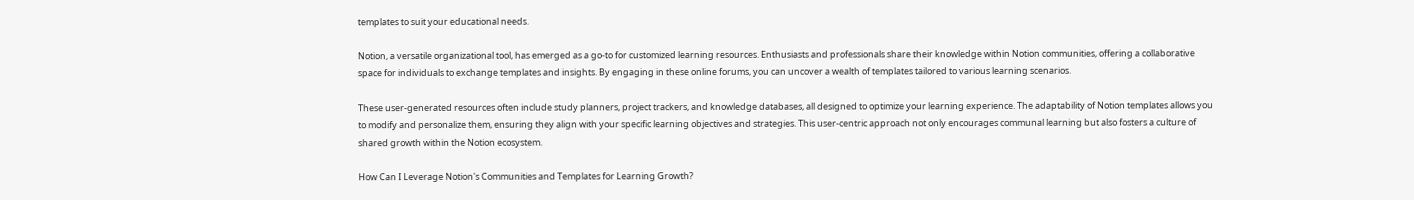templates to suit your educational needs.

Notion, a versatile organizational tool, has emerged as a go-to for customized learning resources. Enthusiasts and professionals share their knowledge within Notion communities, offering a collaborative space for individuals to exchange templates and insights. By engaging in these online forums, you can uncover a wealth of templates tailored to various learning scenarios.

These user-generated resources often include study planners, project trackers, and knowledge databases, all designed to optimize your learning experience. The adaptability of Notion templates allows you to modify and personalize them, ensuring they align with your specific learning objectives and strategies. This user-centric approach not only encourages communal learning but also fosters a culture of shared growth within the Notion ecosystem.

How Can I Leverage Notion's Communities and Templates for Learning Growth?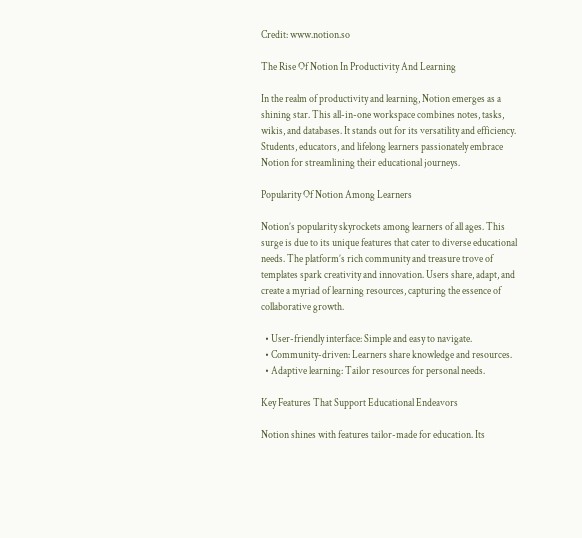Credit: www.notion.so

The Rise Of Notion In Productivity And Learning

In the realm of productivity and learning, Notion emerges as a shining star. This all-in-one workspace combines notes, tasks, wikis, and databases. It stands out for its versatility and efficiency. Students, educators, and lifelong learners passionately embrace Notion for streamlining their educational journeys.

Popularity Of Notion Among Learners

Notion’s popularity skyrockets among learners of all ages. This surge is due to its unique features that cater to diverse educational needs. The platform’s rich community and treasure trove of templates spark creativity and innovation. Users share, adapt, and create a myriad of learning resources, capturing the essence of collaborative growth.

  • User-friendly interface: Simple and easy to navigate.
  • Community-driven: Learners share knowledge and resources.
  • Adaptive learning: Tailor resources for personal needs.

Key Features That Support Educational Endeavors

Notion shines with features tailor-made for education. Its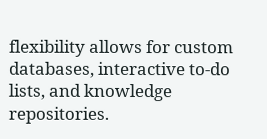flexibility allows for custom databases, interactive to-do lists, and knowledge repositories.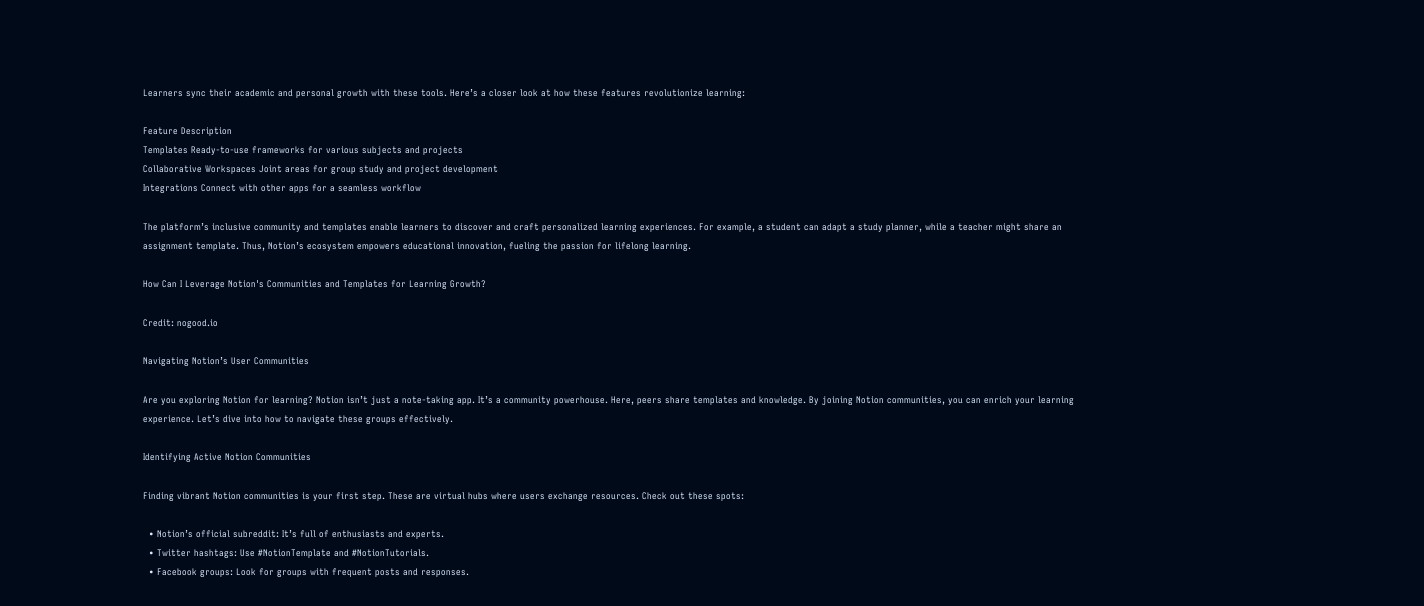Learners sync their academic and personal growth with these tools. Here’s a closer look at how these features revolutionize learning:

Feature Description
Templates Ready-to-use frameworks for various subjects and projects
Collaborative Workspaces Joint areas for group study and project development
Integrations Connect with other apps for a seamless workflow

The platform’s inclusive community and templates enable learners to discover and craft personalized learning experiences. For example, a student can adapt a study planner, while a teacher might share an assignment template. Thus, Notion’s ecosystem empowers educational innovation, fueling the passion for lifelong learning.

How Can I Leverage Notion's Communities and Templates for Learning Growth?

Credit: nogood.io

Navigating Notion’s User Communities

Are you exploring Notion for learning? Notion isn’t just a note-taking app. It’s a community powerhouse. Here, peers share templates and knowledge. By joining Notion communities, you can enrich your learning experience. Let’s dive into how to navigate these groups effectively.

Identifying Active Notion Communities

Finding vibrant Notion communities is your first step. These are virtual hubs where users exchange resources. Check out these spots:

  • Notion’s official subreddit: It’s full of enthusiasts and experts.
  • Twitter hashtags: Use #NotionTemplate and #NotionTutorials.
  • Facebook groups: Look for groups with frequent posts and responses.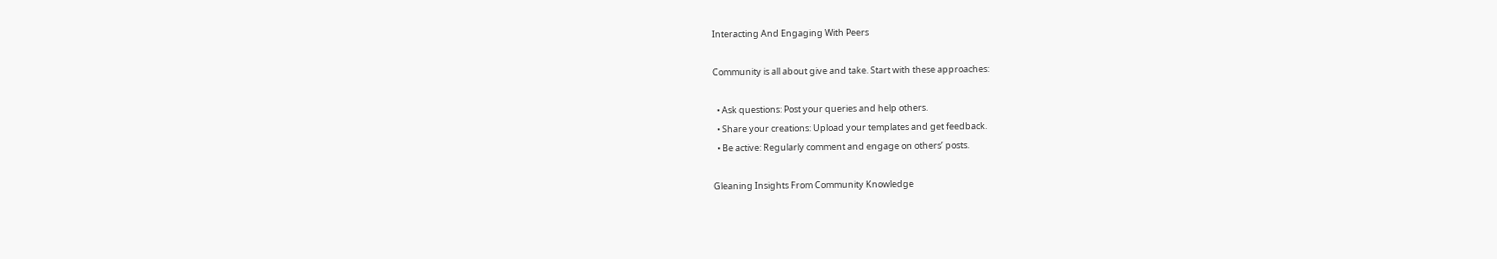Interacting And Engaging With Peers

Community is all about give and take. Start with these approaches:

  • Ask questions: Post your queries and help others.
  • Share your creations: Upload your templates and get feedback.
  • Be active: Regularly comment and engage on others’ posts.

Gleaning Insights From Community Knowledge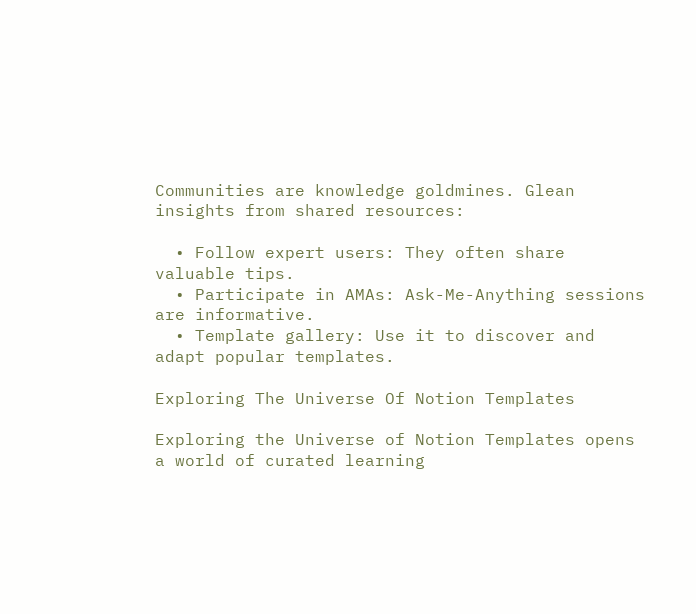Communities are knowledge goldmines. Glean insights from shared resources:

  • Follow expert users: They often share valuable tips.
  • Participate in AMAs: Ask-Me-Anything sessions are informative.
  • Template gallery: Use it to discover and adapt popular templates.

Exploring The Universe Of Notion Templates

Exploring the Universe of Notion Templates opens a world of curated learning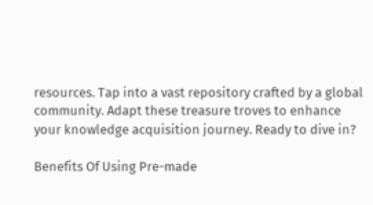resources. Tap into a vast repository crafted by a global community. Adapt these treasure troves to enhance your knowledge acquisition journey. Ready to dive in?

Benefits Of Using Pre-made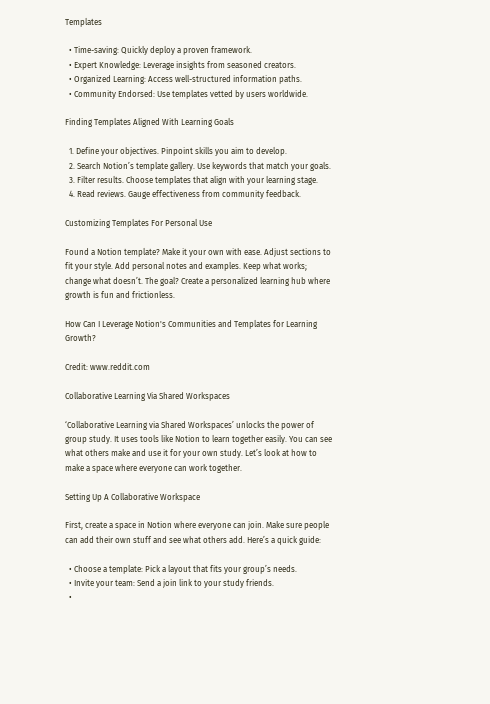Templates

  • Time-saving: Quickly deploy a proven framework.
  • Expert Knowledge: Leverage insights from seasoned creators.
  • Organized Learning: Access well-structured information paths.
  • Community Endorsed: Use templates vetted by users worldwide.

Finding Templates Aligned With Learning Goals

  1. Define your objectives. Pinpoint skills you aim to develop.
  2. Search Notion’s template gallery. Use keywords that match your goals.
  3. Filter results. Choose templates that align with your learning stage.
  4. Read reviews. Gauge effectiveness from community feedback.

Customizing Templates For Personal Use

Found a Notion template? Make it your own with ease. Adjust sections to fit your style. Add personal notes and examples. Keep what works; change what doesn’t. The goal? Create a personalized learning hub where growth is fun and frictionless.

How Can I Leverage Notion's Communities and Templates for Learning Growth?

Credit: www.reddit.com

Collaborative Learning Via Shared Workspaces

‘Collaborative Learning via Shared Workspaces’ unlocks the power of group study. It uses tools like Notion to learn together easily. You can see what others make and use it for your own study. Let’s look at how to make a space where everyone can work together.

Setting Up A Collaborative Workspace

First, create a space in Notion where everyone can join. Make sure people can add their own stuff and see what others add. Here’s a quick guide:

  • Choose a template: Pick a layout that fits your group’s needs.
  • Invite your team: Send a join link to your study friends.
  •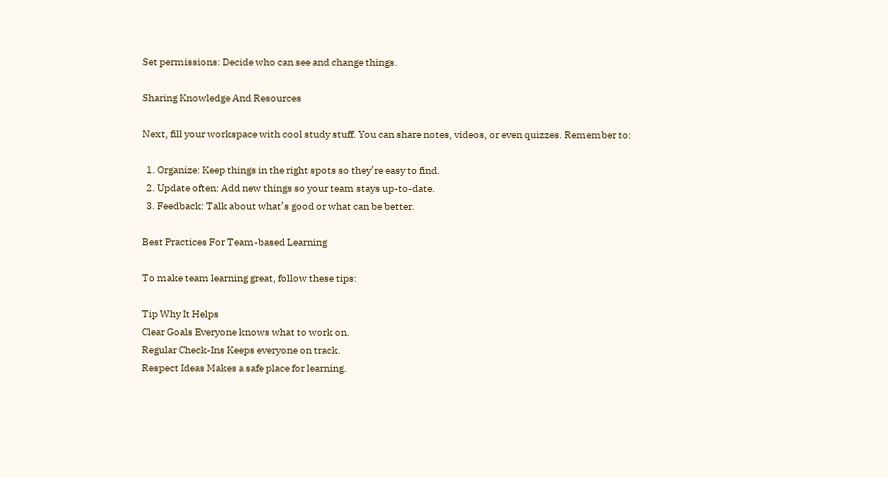Set permissions: Decide who can see and change things.

Sharing Knowledge And Resources

Next, fill your workspace with cool study stuff. You can share notes, videos, or even quizzes. Remember to:

  1. Organize: Keep things in the right spots so they’re easy to find.
  2. Update often: Add new things so your team stays up-to-date.
  3. Feedback: Talk about what’s good or what can be better.

Best Practices For Team-based Learning

To make team learning great, follow these tips:

Tip Why It Helps
Clear Goals Everyone knows what to work on.
Regular Check-Ins Keeps everyone on track.
Respect Ideas Makes a safe place for learning.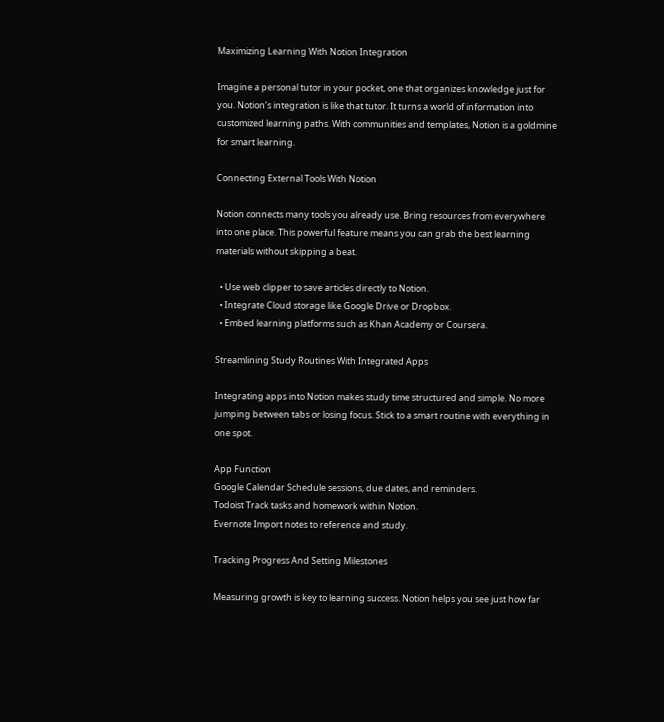Maximizing Learning With Notion Integration

Imagine a personal tutor in your pocket, one that organizes knowledge just for you. Notion’s integration is like that tutor. It turns a world of information into customized learning paths. With communities and templates, Notion is a goldmine for smart learning.

Connecting External Tools With Notion

Notion connects many tools you already use. Bring resources from everywhere into one place. This powerful feature means you can grab the best learning materials without skipping a beat.

  • Use web clipper to save articles directly to Notion.
  • Integrate Cloud storage like Google Drive or Dropbox.
  • Embed learning platforms such as Khan Academy or Coursera.

Streamlining Study Routines With Integrated Apps

Integrating apps into Notion makes study time structured and simple. No more jumping between tabs or losing focus. Stick to a smart routine with everything in one spot.

App Function
Google Calendar Schedule sessions, due dates, and reminders.
Todoist Track tasks and homework within Notion.
Evernote Import notes to reference and study.

Tracking Progress And Setting Milestones

Measuring growth is key to learning success. Notion helps you see just how far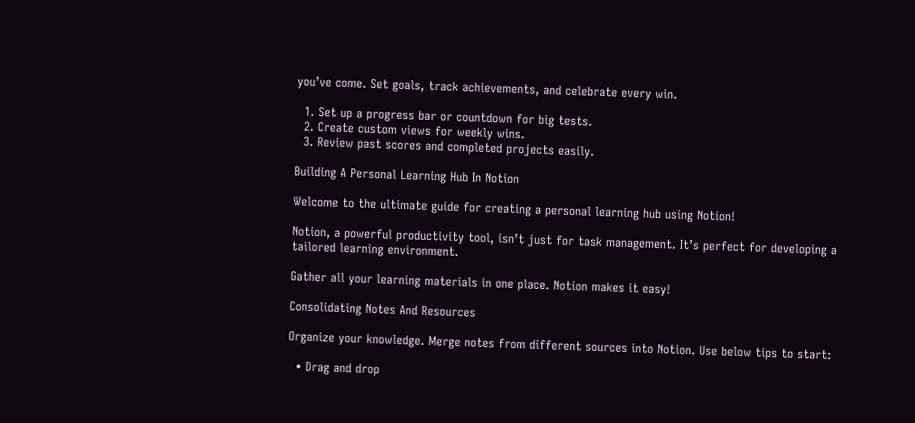you’ve come. Set goals, track achievements, and celebrate every win.

  1. Set up a progress bar or countdown for big tests.
  2. Create custom views for weekly wins.
  3. Review past scores and completed projects easily.

Building A Personal Learning Hub In Notion

Welcome to the ultimate guide for creating a personal learning hub using Notion!

Notion, a powerful productivity tool, isn’t just for task management. It’s perfect for developing a tailored learning environment.

Gather all your learning materials in one place. Notion makes it easy!

Consolidating Notes And Resources

Organize your knowledge. Merge notes from different sources into Notion. Use below tips to start:

  • Drag and drop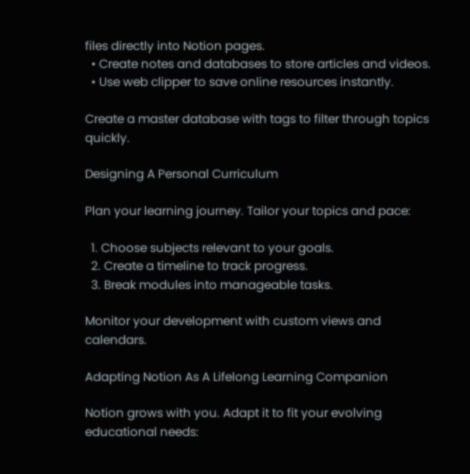files directly into Notion pages.
  • Create notes and databases to store articles and videos.
  • Use web clipper to save online resources instantly.

Create a master database with tags to filter through topics quickly.

Designing A Personal Curriculum

Plan your learning journey. Tailor your topics and pace:

  1. Choose subjects relevant to your goals.
  2. Create a timeline to track progress.
  3. Break modules into manageable tasks.

Monitor your development with custom views and calendars.

Adapting Notion As A Lifelong Learning Companion

Notion grows with you. Adapt it to fit your evolving educational needs: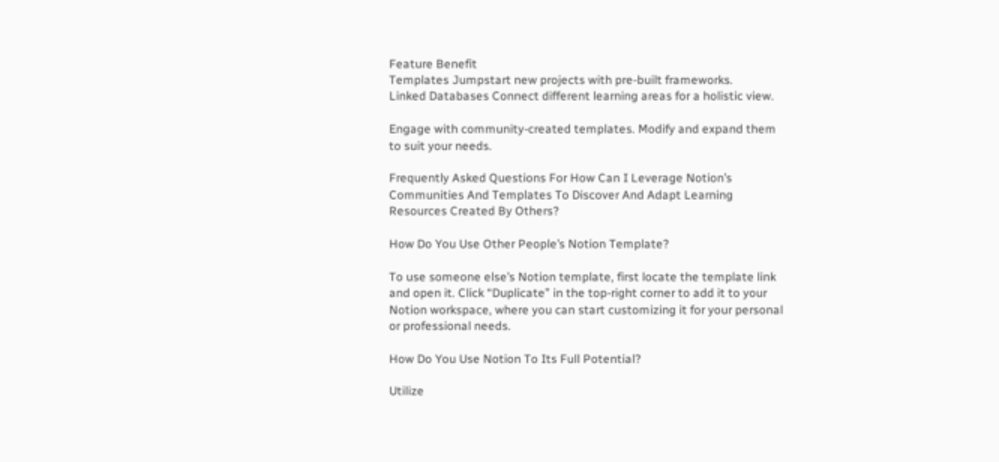Feature Benefit
Templates Jumpstart new projects with pre-built frameworks.
Linked Databases Connect different learning areas for a holistic view.

Engage with community-created templates. Modify and expand them to suit your needs.

Frequently Asked Questions For How Can I Leverage Notion’s Communities And Templates To Discover And Adapt Learning Resources Created By Others?

How Do You Use Other People’s Notion Template?

To use someone else’s Notion template, first locate the template link and open it. Click “Duplicate” in the top-right corner to add it to your Notion workspace, where you can start customizing it for your personal or professional needs.

How Do You Use Notion To Its Full Potential?

Utilize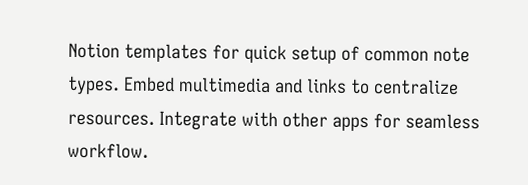Notion templates for quick setup of common note types. Embed multimedia and links to centralize resources. Integrate with other apps for seamless workflow.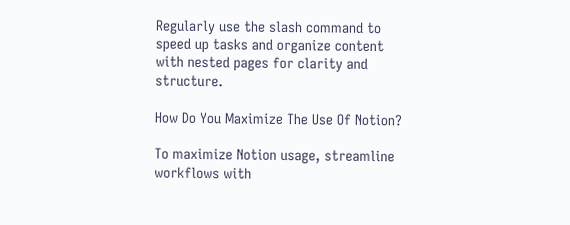Regularly use the slash command to speed up tasks and organize content with nested pages for clarity and structure.

How Do You Maximize The Use Of Notion?

To maximize Notion usage, streamline workflows with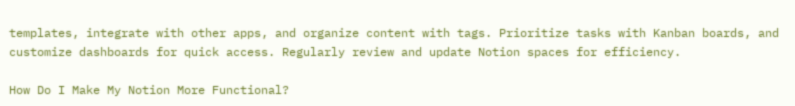templates, integrate with other apps, and organize content with tags. Prioritize tasks with Kanban boards, and customize dashboards for quick access. Regularly review and update Notion spaces for efficiency.

How Do I Make My Notion More Functional?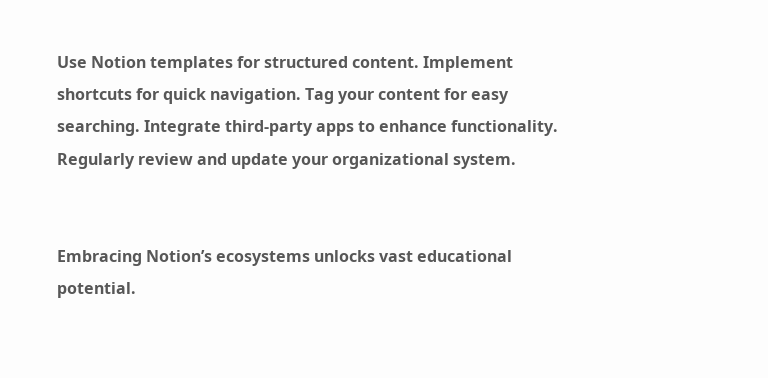Use Notion templates for structured content. Implement shortcuts for quick navigation. Tag your content for easy searching. Integrate third-party apps to enhance functionality. Regularly review and update your organizational system.


Embracing Notion’s ecosystems unlocks vast educational potential.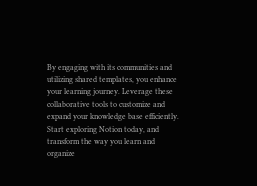By engaging with its communities and utilizing shared templates, you enhance your learning journey. Leverage these collaborative tools to customize and expand your knowledge base efficiently. Start exploring Notion today, and transform the way you learn and organize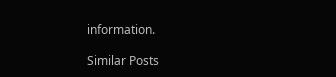information.

Similar Posts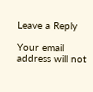Leave a Reply

Your email address will not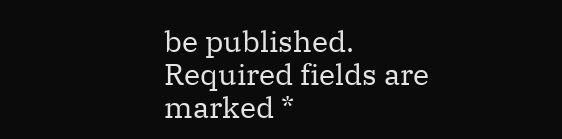be published. Required fields are marked *